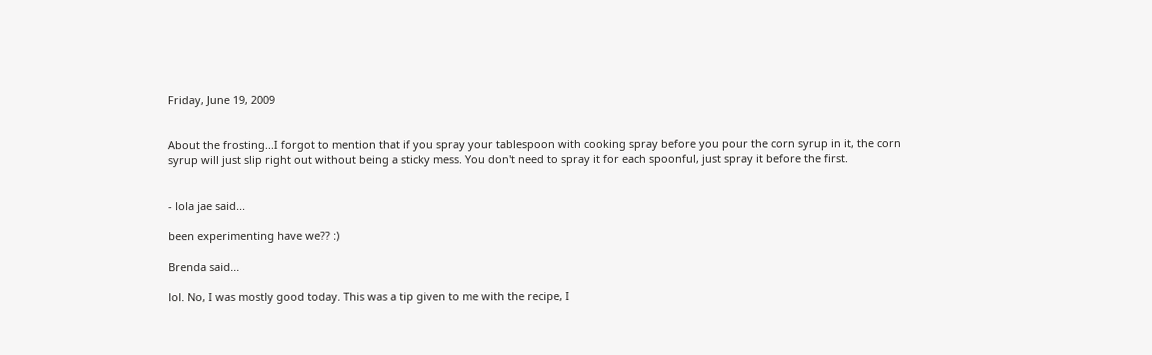Friday, June 19, 2009


About the frosting...I forgot to mention that if you spray your tablespoon with cooking spray before you pour the corn syrup in it, the corn syrup will just slip right out without being a sticky mess. You don't need to spray it for each spoonful, just spray it before the first.


- lola jae said...

been experimenting have we?? :)

Brenda said...

lol. No, I was mostly good today. This was a tip given to me with the recipe, I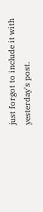just forgot to include it with yesterday's post.